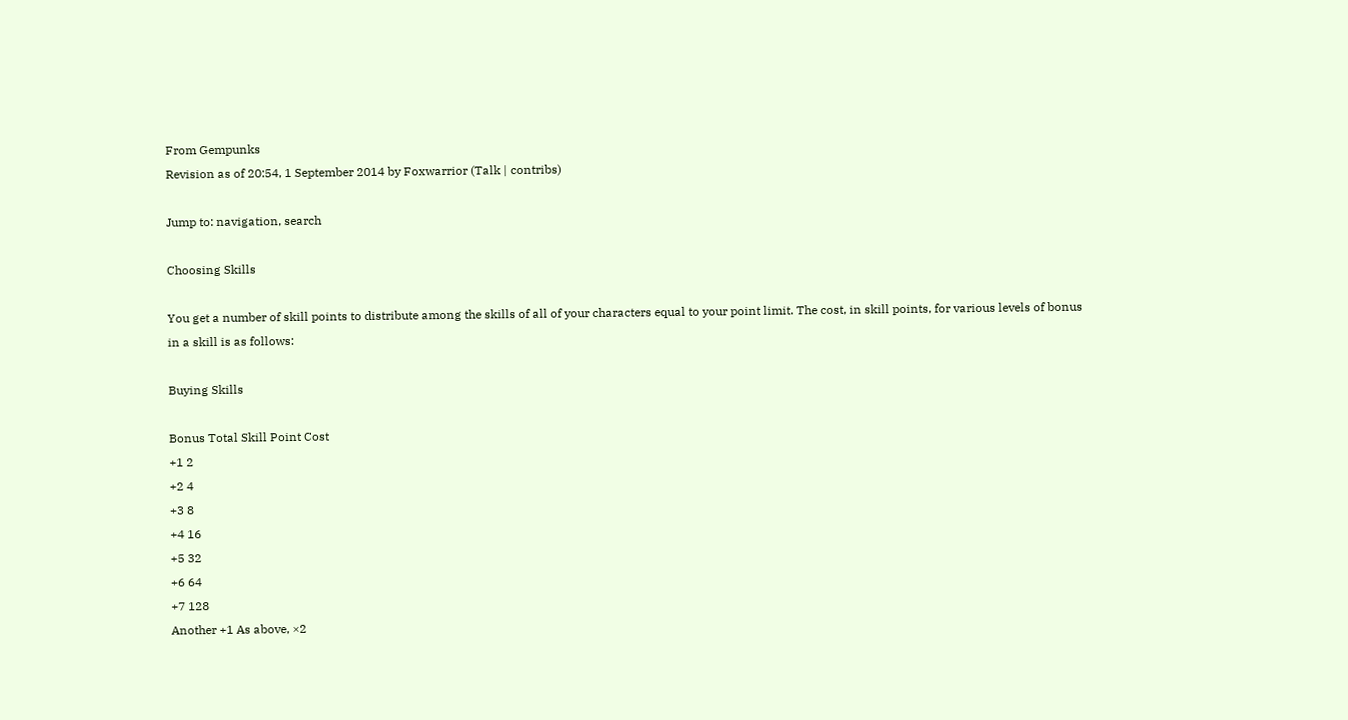From Gempunks
Revision as of 20:54, 1 September 2014 by Foxwarrior (Talk | contribs)

Jump to: navigation, search

Choosing Skills

You get a number of skill points to distribute among the skills of all of your characters equal to your point limit. The cost, in skill points, for various levels of bonus in a skill is as follows:

Buying Skills

Bonus Total Skill Point Cost
+1 2
+2 4
+3 8
+4 16
+5 32
+6 64
+7 128
Another +1 As above, ×2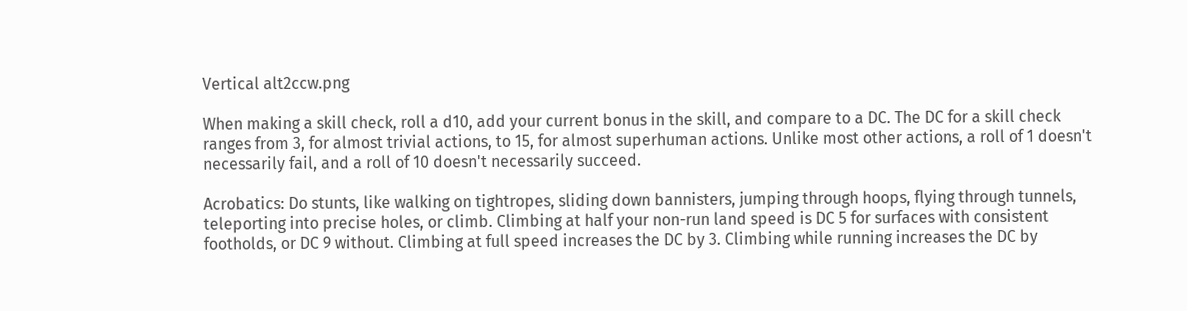Vertical alt2ccw.png

When making a skill check, roll a d10, add your current bonus in the skill, and compare to a DC. The DC for a skill check ranges from 3, for almost trivial actions, to 15, for almost superhuman actions. Unlike most other actions, a roll of 1 doesn't necessarily fail, and a roll of 10 doesn't necessarily succeed.

Acrobatics: Do stunts, like walking on tightropes, sliding down bannisters, jumping through hoops, flying through tunnels, teleporting into precise holes, or climb. Climbing at half your non-run land speed is DC 5 for surfaces with consistent footholds, or DC 9 without. Climbing at full speed increases the DC by 3. Climbing while running increases the DC by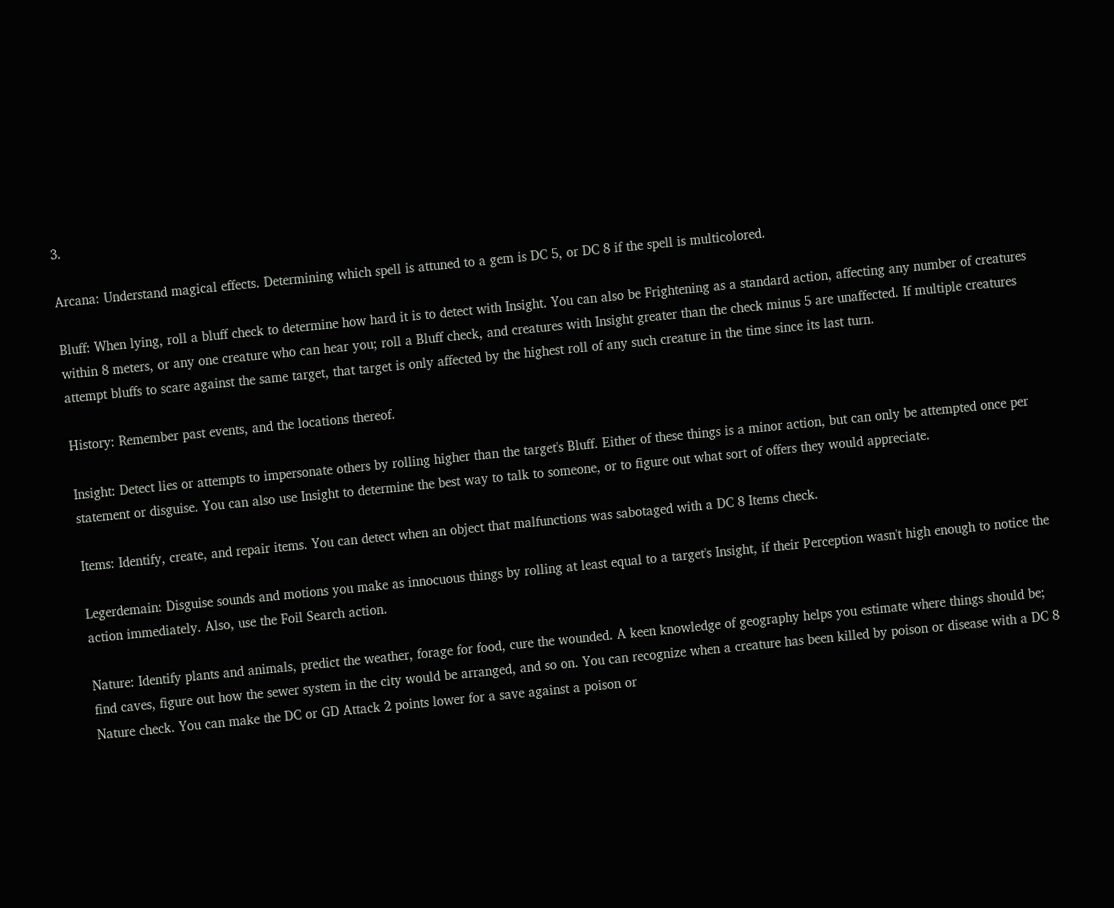3.

Arcana: Understand magical effects. Determining which spell is attuned to a gem is DC 5, or DC 8 if the spell is multicolored.

Bluff: When lying, roll a bluff check to determine how hard it is to detect with Insight. You can also be Frightening as a standard action, affecting any number of creatures within 8 meters, or any one creature who can hear you; roll a Bluff check, and creatures with Insight greater than the check minus 5 are unaffected. If multiple creatures attempt bluffs to scare against the same target, that target is only affected by the highest roll of any such creature in the time since its last turn.

History: Remember past events, and the locations thereof.

Insight: Detect lies or attempts to impersonate others by rolling higher than the target's Bluff. Either of these things is a minor action, but can only be attempted once per statement or disguise. You can also use Insight to determine the best way to talk to someone, or to figure out what sort of offers they would appreciate.

Items: Identify, create, and repair items. You can detect when an object that malfunctions was sabotaged with a DC 8 Items check.

Legerdemain: Disguise sounds and motions you make as innocuous things by rolling at least equal to a target's Insight, if their Perception wasn't high enough to notice the action immediately. Also, use the Foil Search action.

Nature: Identify plants and animals, predict the weather, forage for food, cure the wounded. A keen knowledge of geography helps you estimate where things should be; find caves, figure out how the sewer system in the city would be arranged, and so on. You can recognize when a creature has been killed by poison or disease with a DC 8 Nature check. You can make the DC or GD Attack 2 points lower for a save against a poison or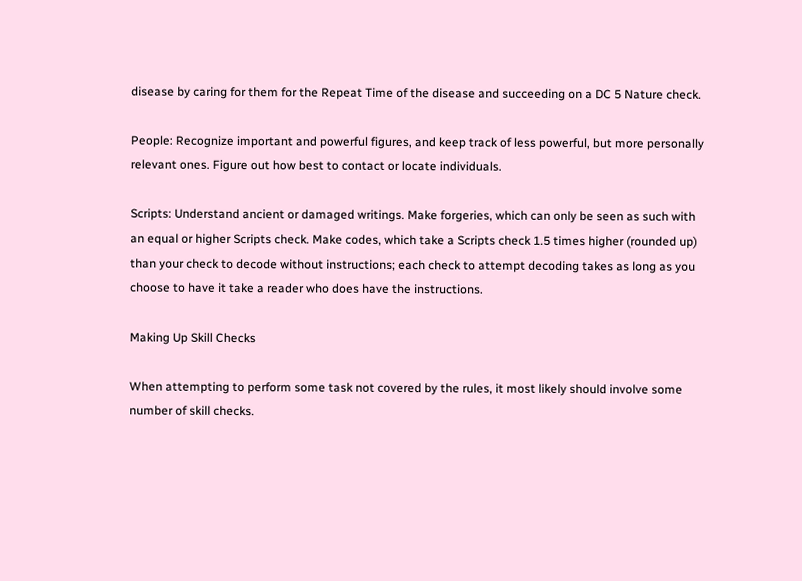disease by caring for them for the Repeat Time of the disease and succeeding on a DC 5 Nature check.

People: Recognize important and powerful figures, and keep track of less powerful, but more personally relevant ones. Figure out how best to contact or locate individuals.

Scripts: Understand ancient or damaged writings. Make forgeries, which can only be seen as such with an equal or higher Scripts check. Make codes, which take a Scripts check 1.5 times higher (rounded up) than your check to decode without instructions; each check to attempt decoding takes as long as you choose to have it take a reader who does have the instructions.

Making Up Skill Checks

When attempting to perform some task not covered by the rules, it most likely should involve some number of skill checks.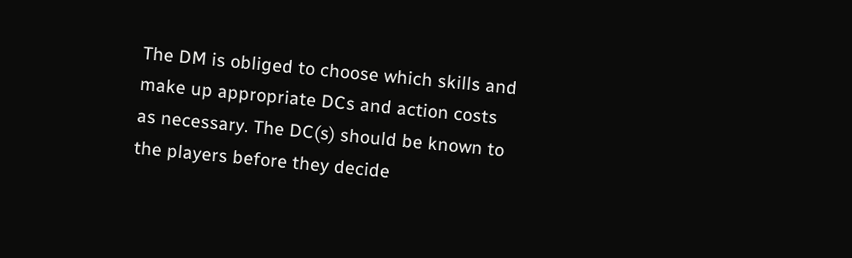The DM is obliged to choose which skills and make up appropriate DCs and action costs as necessary. The DC(s) should be known to the players before they decide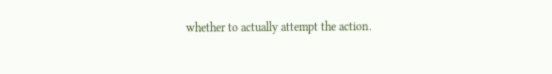whether to actually attempt the action.